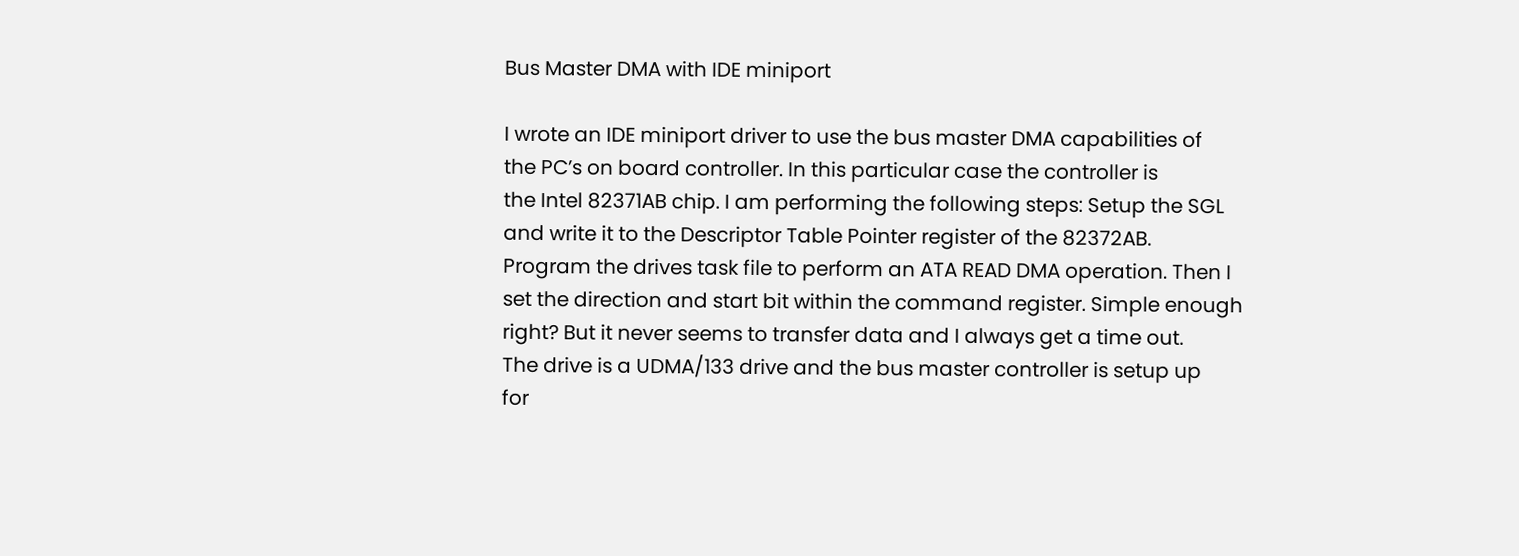Bus Master DMA with IDE miniport

I wrote an IDE miniport driver to use the bus master DMA capabilities of
the PC’s on board controller. In this particular case the controller is
the Intel 82371AB chip. I am performing the following steps: Setup the SGL
and write it to the Descriptor Table Pointer register of the 82372AB.
Program the drives task file to perform an ATA READ DMA operation. Then I
set the direction and start bit within the command register. Simple enough
right? But it never seems to transfer data and I always get a time out.
The drive is a UDMA/133 drive and the bus master controller is setup up
for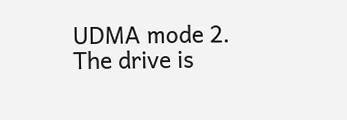UDMA mode 2. The drive is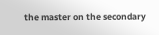the master on the secondary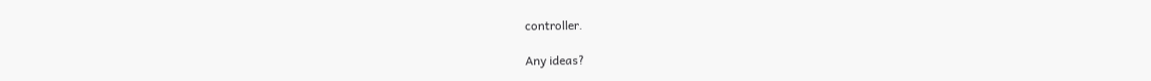controller.

Any ideas?